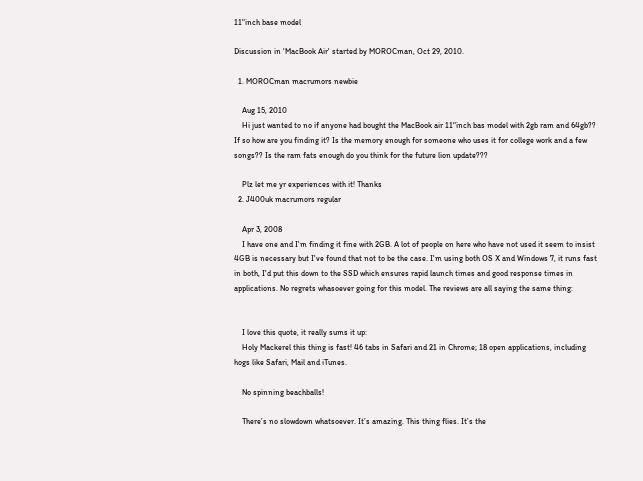11"inch base model

Discussion in 'MacBook Air' started by MOROCman, Oct 29, 2010.

  1. MOROCman macrumors newbie

    Aug 15, 2010
    Hi just wanted to no if anyone had bought the MacBook air 11"inch bas model with 2gb ram and 64gb?? If so how are you finding it? Is the memory enough for someone who uses it for college work and a few songs?? Is the ram fats enough do you think for the future lion update???

    Plz let me yr experiences with it! Thanks
  2. J400uk macrumors regular

    Apr 3, 2008
    I have one and I'm finding it fine with 2GB. A lot of people on here who have not used it seem to insist 4GB is necessary but I've found that not to be the case. I'm using both OS X and Windows 7, it runs fast in both, I'd put this down to the SSD which ensures rapid launch times and good response times in applications. No regrets whasoever going for this model. The reviews are all saying the same thing:


    I love this quote, it really sums it up:
    Holy Mackerel this thing is fast! 46 tabs in Safari and 21 in Chrome; 18 open applications, including hogs like Safari, Mail and iTunes.

    No spinning beachballs!

    There’s no slowdown whatsoever. It’s amazing. This thing flies. It’s the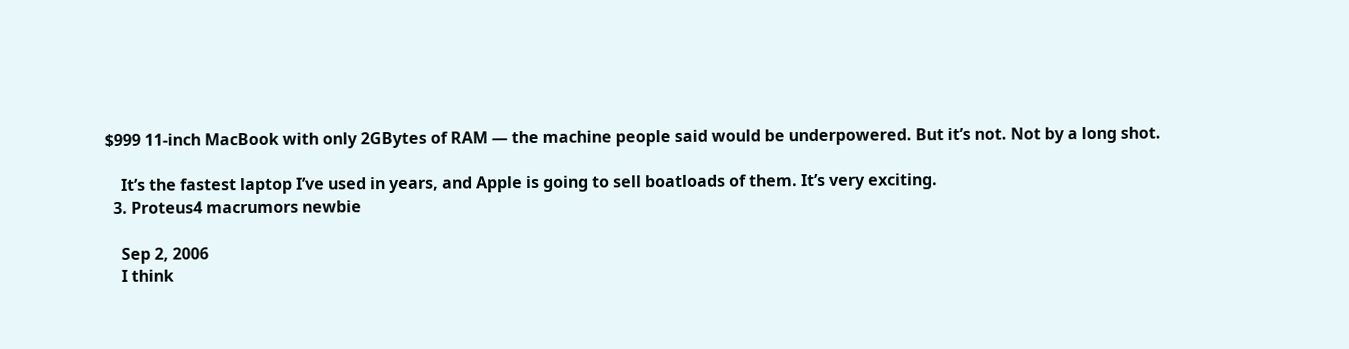$999 11-inch MacBook with only 2GBytes of RAM — the machine people said would be underpowered. But it’s not. Not by a long shot.

    It’s the fastest laptop I’ve used in years, and Apple is going to sell boatloads of them. It’s very exciting.
  3. Proteus4 macrumors newbie

    Sep 2, 2006
    I think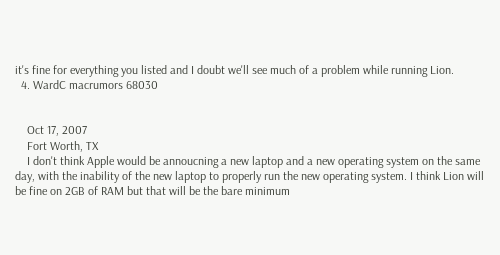it's fine for everything you listed and I doubt we'll see much of a problem while running Lion.
  4. WardC macrumors 68030


    Oct 17, 2007
    Fort Worth, TX
    I don't think Apple would be annoucning a new laptop and a new operating system on the same day, with the inability of the new laptop to properly run the new operating system. I think Lion will be fine on 2GB of RAM but that will be the bare minimum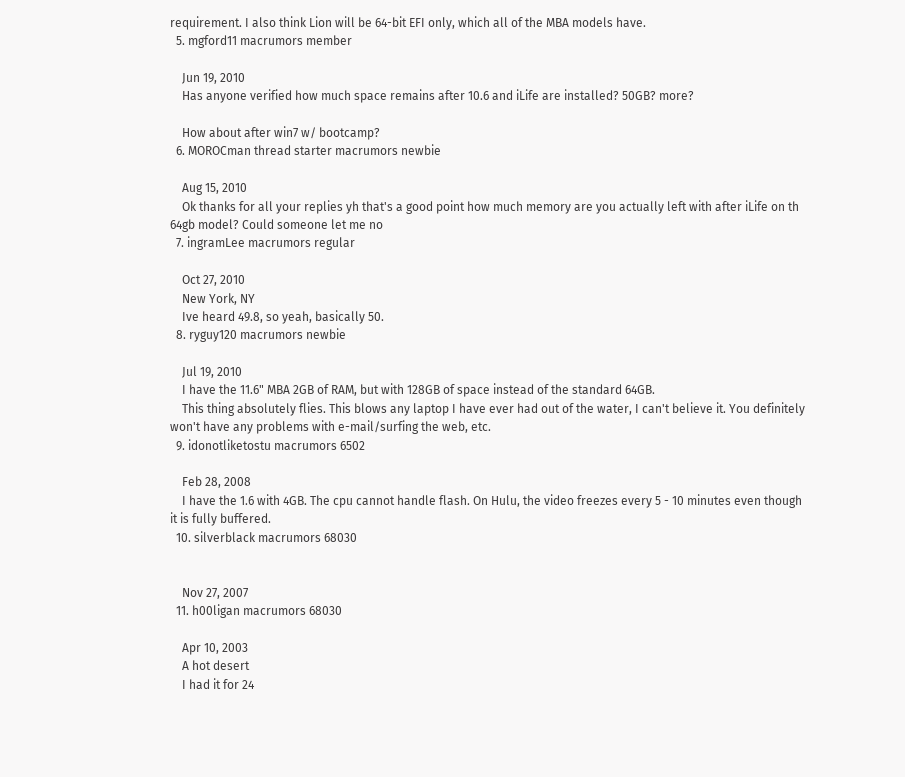requirement. I also think Lion will be 64-bit EFI only, which all of the MBA models have.
  5. mgford11 macrumors member

    Jun 19, 2010
    Has anyone verified how much space remains after 10.6 and iLife are installed? 50GB? more?

    How about after win7 w/ bootcamp?
  6. MOROCman thread starter macrumors newbie

    Aug 15, 2010
    Ok thanks for all your replies yh that's a good point how much memory are you actually left with after iLife on th 64gb model? Could someone let me no
  7. ingramLee macrumors regular

    Oct 27, 2010
    New York, NY
    Ive heard 49.8, so yeah, basically 50.
  8. ryguy120 macrumors newbie

    Jul 19, 2010
    I have the 11.6" MBA 2GB of RAM, but with 128GB of space instead of the standard 64GB.
    This thing absolutely flies. This blows any laptop I have ever had out of the water, I can't believe it. You definitely won't have any problems with e-mail/surfing the web, etc.
  9. idonotliketostu macrumors 6502

    Feb 28, 2008
    I have the 1.6 with 4GB. The cpu cannot handle flash. On Hulu, the video freezes every 5 - 10 minutes even though it is fully buffered.
  10. silverblack macrumors 68030


    Nov 27, 2007
  11. h00ligan macrumors 68030

    Apr 10, 2003
    A hot desert
    I had it for 24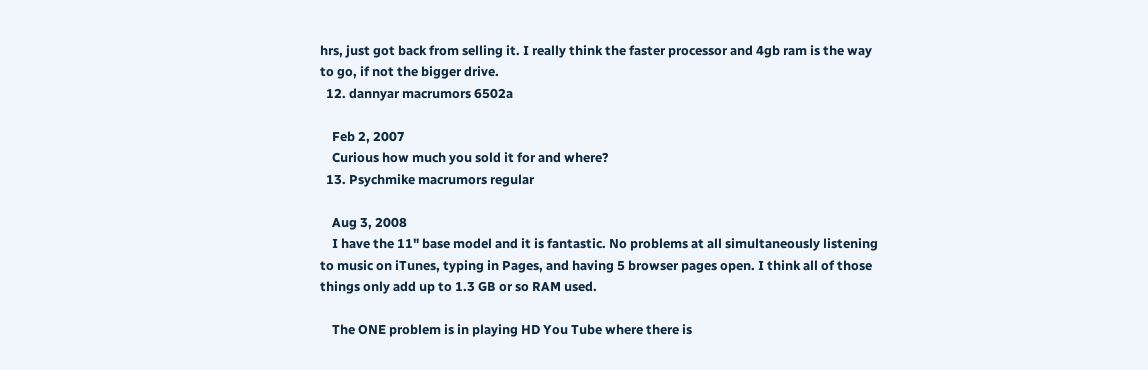hrs, just got back from selling it. I really think the faster processor and 4gb ram is the way to go, if not the bigger drive.
  12. dannyar macrumors 6502a

    Feb 2, 2007
    Curious how much you sold it for and where?
  13. Psychmike macrumors regular

    Aug 3, 2008
    I have the 11" base model and it is fantastic. No problems at all simultaneously listening to music on iTunes, typing in Pages, and having 5 browser pages open. I think all of those things only add up to 1.3 GB or so RAM used.

    The ONE problem is in playing HD You Tube where there is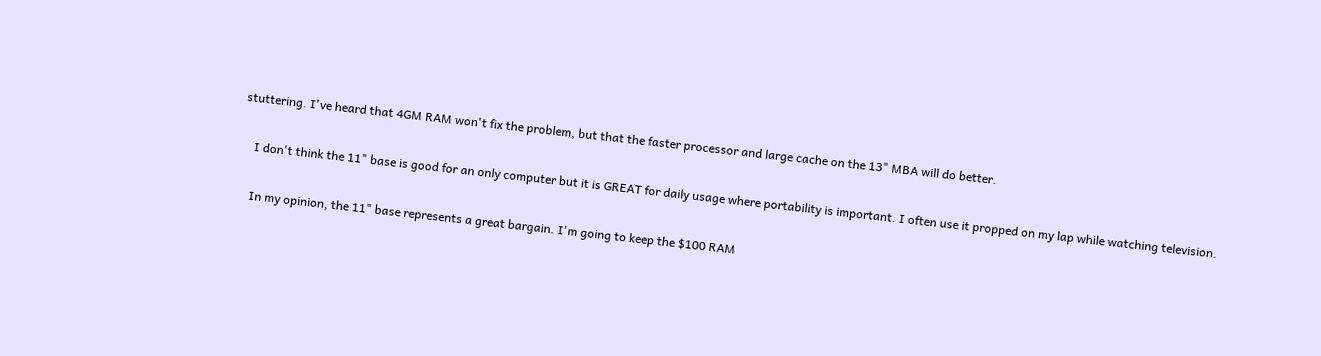stuttering. I've heard that 4GM RAM won't fix the problem, but that the faster processor and large cache on the 13" MBA will do better.

    I don't think the 11" base is good for an only computer but it is GREAT for daily usage where portability is important. I often use it propped on my lap while watching television.

    In my opinion, the 11" base represents a great bargain. I'm going to keep the $100 RAM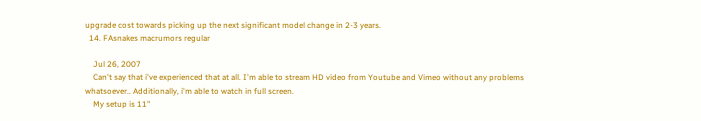upgrade cost towards picking up the next significant model change in 2-3 years.
  14. FAsnakes macrumors regular

    Jul 26, 2007
    Can't say that i've experienced that at all. I'm able to stream HD video from Youtube and Vimeo without any problems whatsoever.. Additionally, i'm able to watch in full screen.
    My setup is 11"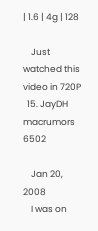| 1.6 | 4g | 128

    Just watched this video in 720P
  15. JayDH macrumors 6502

    Jan 20, 2008
    I was on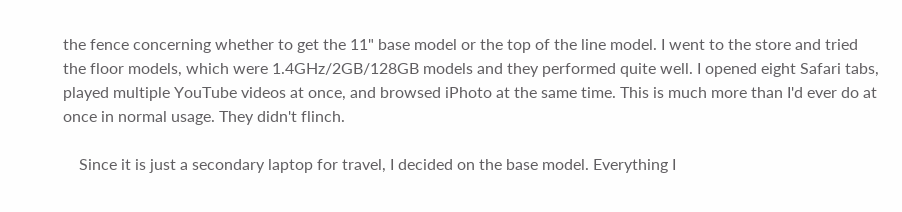the fence concerning whether to get the 11" base model or the top of the line model. I went to the store and tried the floor models, which were 1.4GHz/2GB/128GB models and they performed quite well. I opened eight Safari tabs, played multiple YouTube videos at once, and browsed iPhoto at the same time. This is much more than I'd ever do at once in normal usage. They didn't flinch.

    Since it is just a secondary laptop for travel, I decided on the base model. Everything I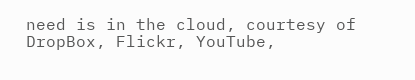need is in the cloud, courtesy of DropBox, Flickr, YouTube,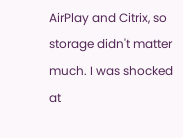AirPlay and Citrix, so storage didn't matter much. I was shocked at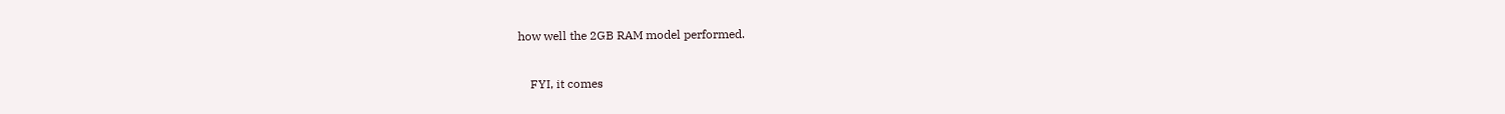how well the 2GB RAM model performed.

    FYI, it comes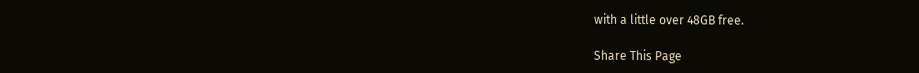with a little over 48GB free.

Share This Page